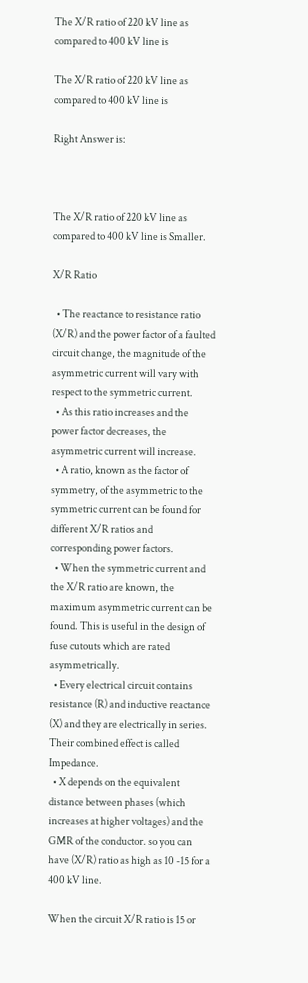The X/R ratio of 220 kV line as compared to 400 kV line is

The X/R ratio of 220 kV line as compared to 400 kV line is

Right Answer is:



The X/R ratio of 220 kV line as compared to 400 kV line is Smaller.

X/R Ratio

  • The reactance to resistance ratio (X/R) and the power factor of a faulted circuit change, the magnitude of the asymmetric current will vary with respect to the symmetric current.
  • As this ratio increases and the power factor decreases, the asymmetric current will increase.
  • A ratio, known as the factor of symmetry, of the asymmetric to the symmetric current can be found for different X/R ratios and corresponding power factors.
  • When the symmetric current and the X/R ratio are known, the maximum asymmetric current can be found. This is useful in the design of fuse cutouts which are rated asymmetrically.
  • Every electrical circuit contains resistance (R) and inductive reactance (X) and they are electrically in series. Their combined effect is called Impedance.
  • X depends on the equivalent distance between phases (which increases at higher voltages) and the GMR of the conductor. so you can have (X/R) ratio as high as 10 -15 for a 400 kV line.

When the circuit X/R ratio is 15 or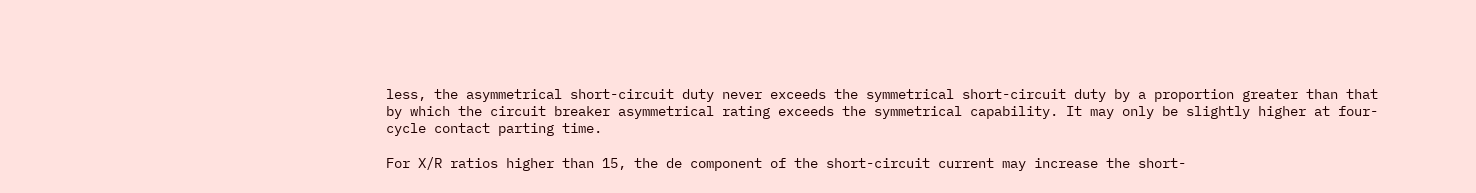less, the asymmetrical short-circuit duty never exceeds the symmetrical short-circuit duty by a proportion greater than that by which the circuit breaker asymmetrical rating exceeds the symmetrical capability. It may only be slightly higher at four-cycle contact parting time.

For X/R ratios higher than 15, the de component of the short-circuit current may increase the short-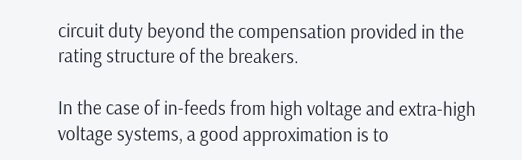circuit duty beyond the compensation provided in the rating structure of the breakers.

In the case of in-feeds from high voltage and extra-high voltage systems, a good approximation is to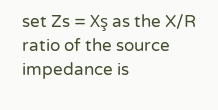set Zs = Xş as the X/R ratio of the source impedance is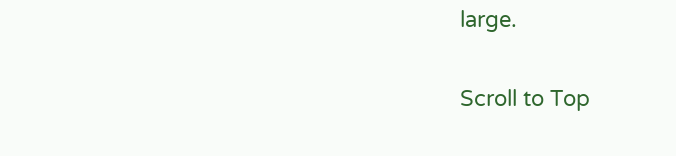large.

Scroll to Top